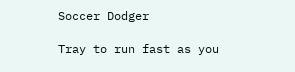Soccer Dodger

Tray to run fast as you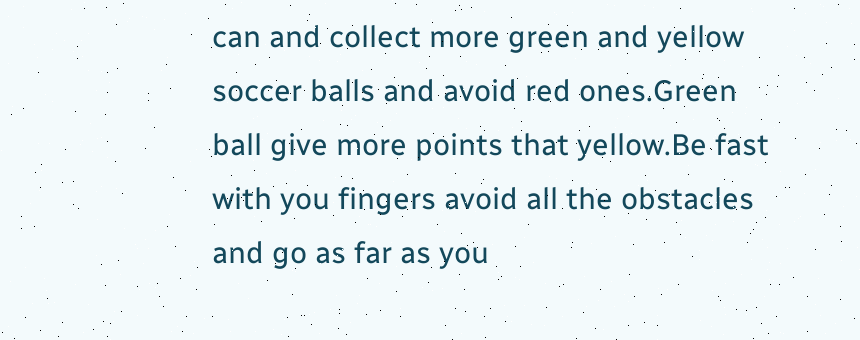can and collect more green and yellow soccer balls and avoid red ones.Green ball give more points that yellow.Be fast with you fingers avoid all the obstacles and go as far as you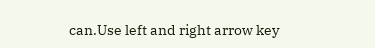can.Use left and right arrow key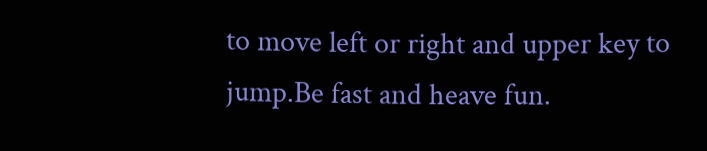to move left or right and upper key to jump.Be fast and heave fun.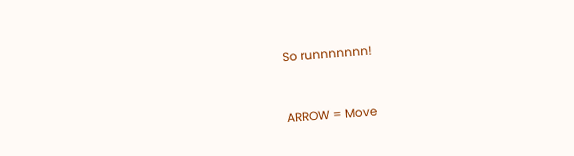So runnnnnnn!


ARROW = Move